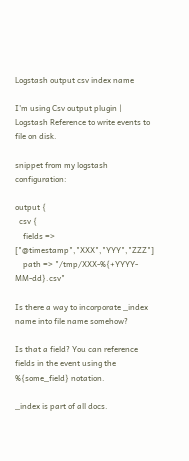Logstash output csv index name

I'm using Csv output plugin | Logstash Reference to write events to file on disk.

snippet from my logstash configuration:

output {
  csv {
    fields => ["@timestamp","XXX","YYY","ZZZ"]
    path => "/tmp/XXX-%{+YYYY-MM-dd}.csv"

Is there a way to incorporate _index name into file name somehow?

Is that a field? You can reference fields in the event using the %{some_field} notation.

_index is part of all docs.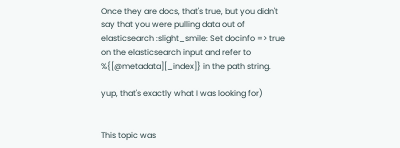Once they are docs, that's true, but you didn't say that you were pulling data out of elasticsearch :slight_smile: Set docinfo => true on the elasticsearch input and refer to %{[@metadata][_index]} in the path string.

yup, that's exactly what I was looking for)


This topic was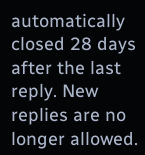automatically closed 28 days after the last reply. New replies are no longer allowed.